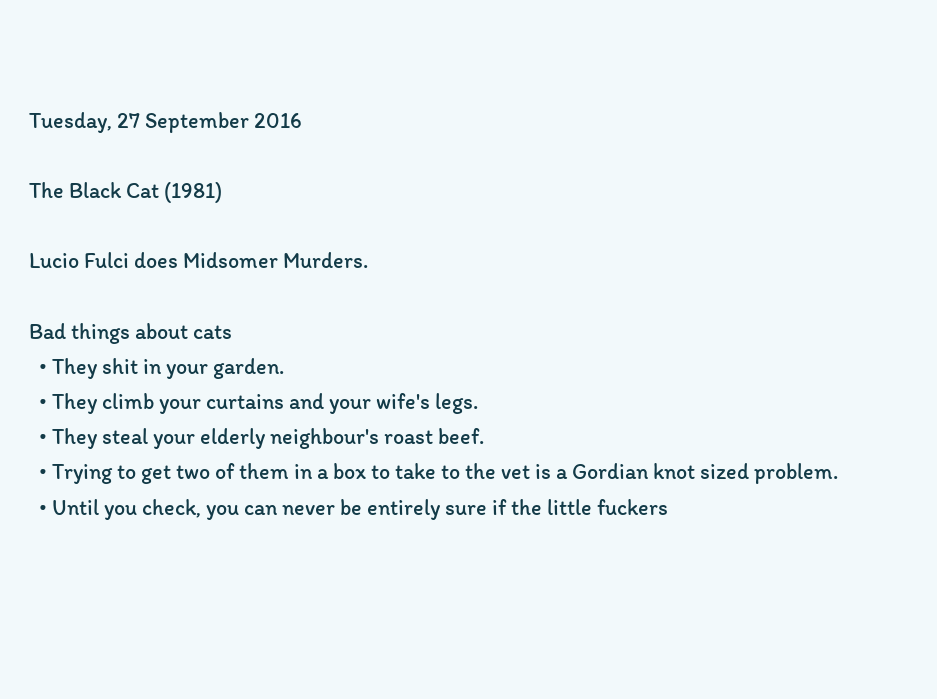Tuesday, 27 September 2016

The Black Cat (1981)

Lucio Fulci does Midsomer Murders.

Bad things about cats
  • They shit in your garden.
  • They climb your curtains and your wife's legs.
  • They steal your elderly neighbour's roast beef.
  • Trying to get two of them in a box to take to the vet is a Gordian knot sized problem.
  • Until you check, you can never be entirely sure if the little fuckers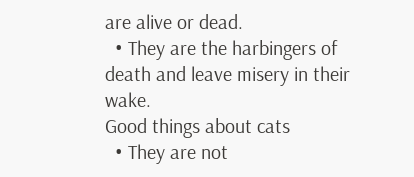are alive or dead.
  • They are the harbingers of death and leave misery in their wake.
Good things about cats
  • They are not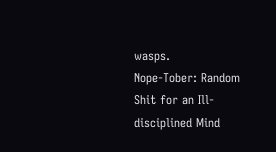wasps.
Nope-Tober: Random Shit for an Ill-disciplined Mind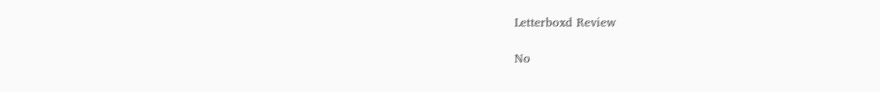Letterboxd Review

No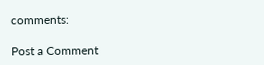comments:

Post a Comment